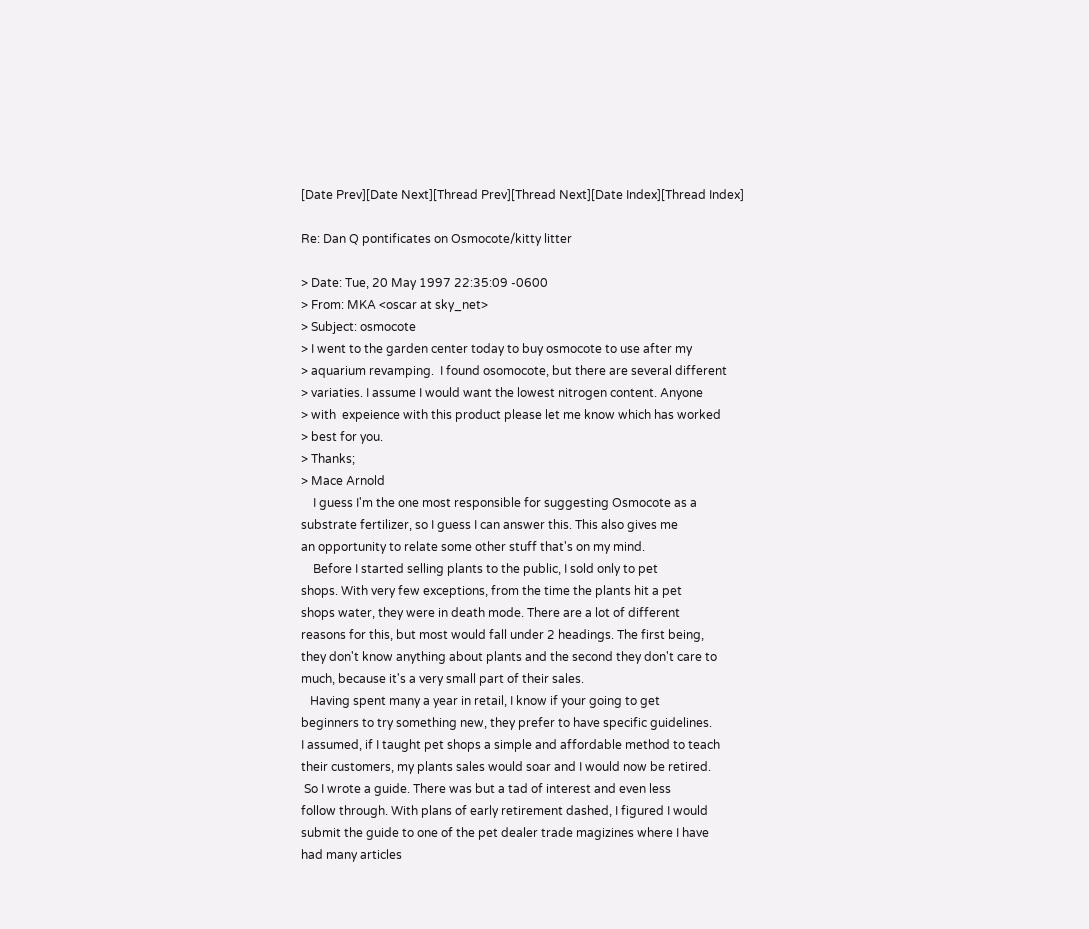[Date Prev][Date Next][Thread Prev][Thread Next][Date Index][Thread Index]

Re: Dan Q pontificates on Osmocote/kitty litter

> Date: Tue, 20 May 1997 22:35:09 -0600
> From: MKA <oscar at sky_net>
> Subject: osmocote
> I went to the garden center today to buy osmocote to use after my
> aquarium revamping.  I found osomocote, but there are several different
> variaties. I assume I would want the lowest nitrogen content. Anyone
> with  expeience with this product please let me know which has worked
> best for you.
> Thanks;
> Mace Arnold
    I guess I'm the one most responsible for suggesting Osmocote as a
substrate fertilizer, so I guess I can answer this. This also gives me
an opportunity to relate some other stuff that's on my mind.
    Before I started selling plants to the public, I sold only to pet
shops. With very few exceptions, from the time the plants hit a pet
shops water, they were in death mode. There are a lot of different
reasons for this, but most would fall under 2 headings. The first being,
they don't know anything about plants and the second they don't care to
much, because it's a very small part of their sales.
   Having spent many a year in retail, I know if your going to get
beginners to try something new, they prefer to have specific guidelines.
I assumed, if I taught pet shops a simple and affordable method to teach
their customers, my plants sales would soar and I would now be retired.
 So I wrote a guide. There was but a tad of interest and even less
follow through. With plans of early retirement dashed, I figured I would
submit the guide to one of the pet dealer trade magizines where I have
had many articles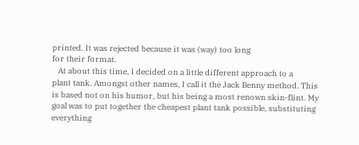printed. It was rejected because it was (way) too long
for their format.
   At about this time, I decided on a little different approach to a
plant tank. Amongst other names, I call it the Jack Benny method. This
is based not on his humor, but his being a most renown skin-flint. My
goal was to put together the cheapest plant tank possible, substituting
everything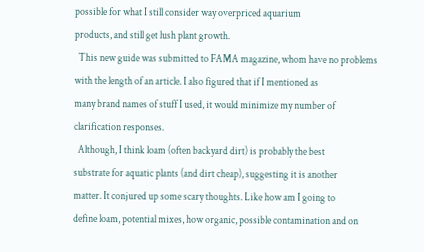possible for what I still consider way overpriced aquarium
products, and still get lush plant growth.
  This new guide was submitted to FAMA magazine, whom have no problems
with the length of an article. I also figured that if I mentioned as
many brand names of stuff I used, it would minimize my number of
clarification responses.
  Although, I think loam (often backyard dirt) is probably the best
substrate for aquatic plants (and dirt cheap), suggesting it is another
matter. It conjured up some scary thoughts. Like how am I going to
define loam, potential mixes, how organic, possible contamination and on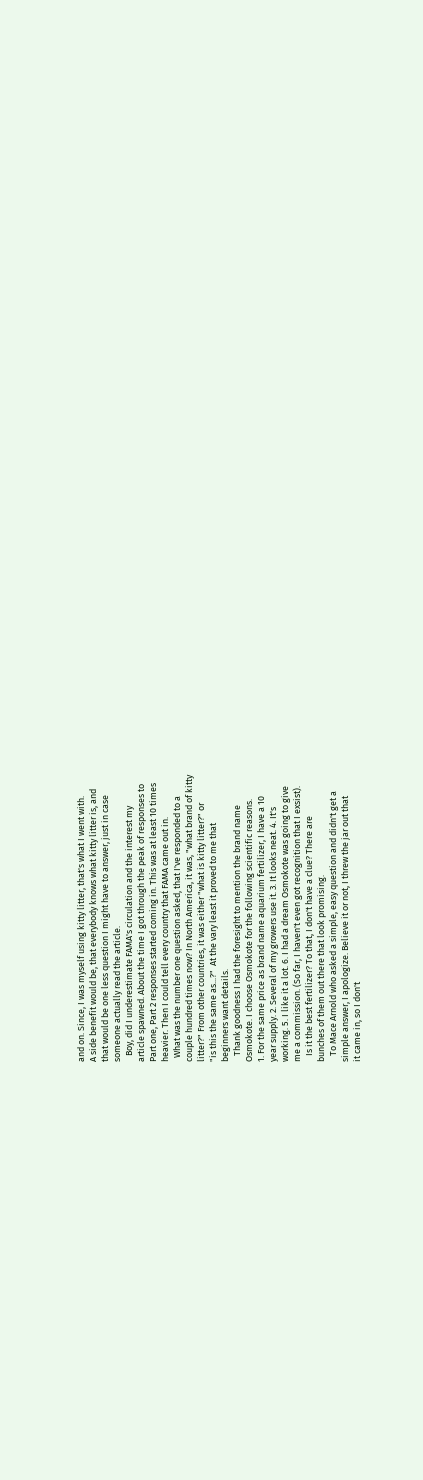and on. Since, I was myself using kitty litter, that's what I went with.
A side benefit would be, that everybody knows what kitty litter is, and
that would be one less question I might have to answer, just in case
someone actually read the article.
   Boy, did I underestimate FAMA's circulation and the interest my
article spawned. About the time I got through the peak of responses to
Part one, Part 2 responses started coming in. This was at least 10 times
heavier. Then I could tell every country that FAMA came out in.
  What was the number one question asked, that I've responded to a
couple hundred times now? In North America, it was, "what brand of kitty
litter?" From other countries, it was either "what is kitty litter?" or
"is this the same as...?"  At the vary least it proved to me that
beginners want details.
   Thank goodness I had the foresight to mention the brand name
Osmokote. I choose Osmokote for the following scientific reasons.
1. For the same price as brand name aquarium fertilizer, I have a 10
year supply. 2. Several of my growers use it. 3. It looks neat. 4. It's
working. 5. I like it a lot. 6. I had a dream Osmokote was going to give
me a commission. (So far, I haven't even got recognition that I exsist).
   Is it the best fertilizer? To that, I don't have a clue? There are
bunches of them out there that look promising.
   To Mace Arnold who asked a simple, easy question and didn't get a
simple answer, I apologize. Believe it or not, I threw the jar out that
it came in, so I don't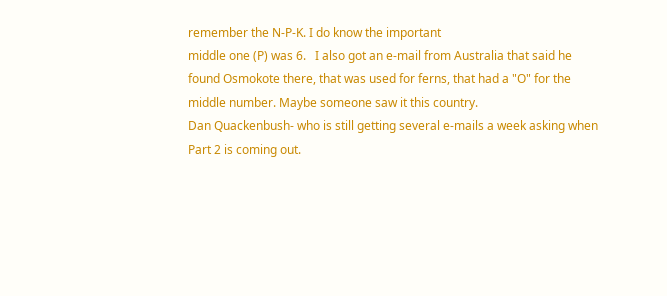remember the N-P-K. I do know the important
middle one (P) was 6.   I also got an e-mail from Australia that said he
found Osmokote there, that was used for ferns, that had a "O" for the
middle number. Maybe someone saw it this country.
Dan Quackenbush- who is still getting several e-mails a week asking when
Part 2 is coming out.